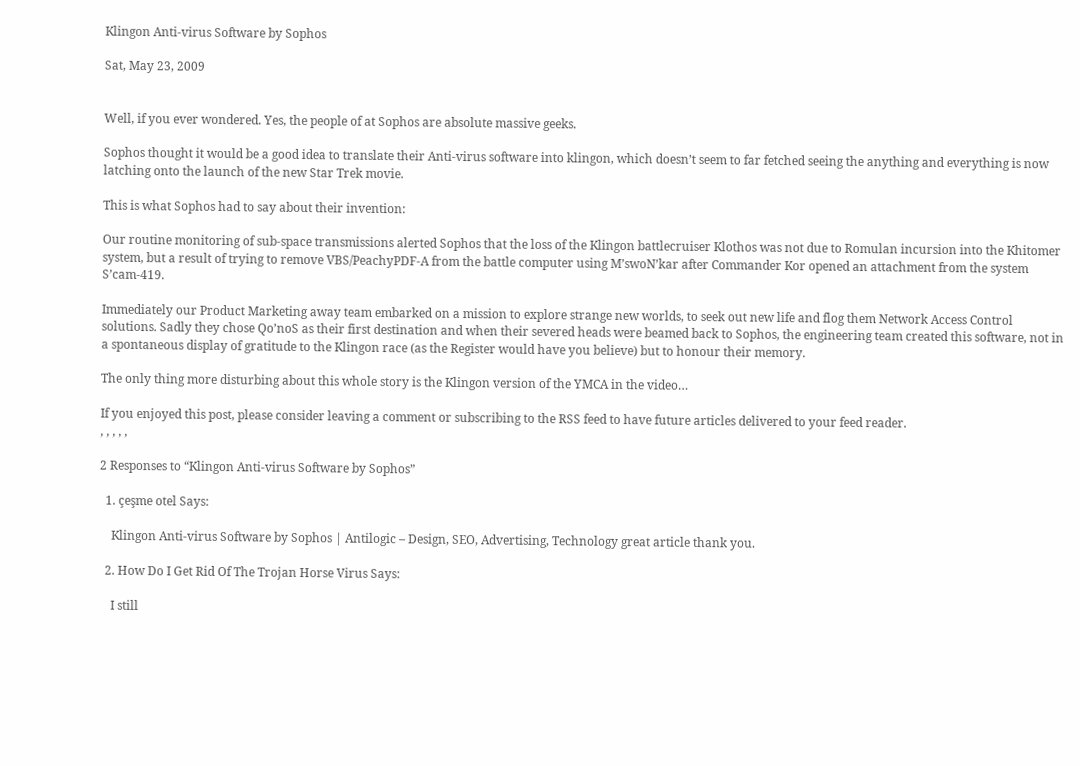Klingon Anti-virus Software by Sophos

Sat, May 23, 2009


Well, if you ever wondered. Yes, the people of at Sophos are absolute massive geeks.

Sophos thought it would be a good idea to translate their Anti-virus software into klingon, which doesn’t seem to far fetched seeing the anything and everything is now latching onto the launch of the new Star Trek movie.

This is what Sophos had to say about their invention:

Our routine monitoring of sub-space transmissions alerted Sophos that the loss of the Klingon battlecruiser Klothos was not due to Romulan incursion into the Khitomer system, but a result of trying to remove VBS/PeachyPDF-A from the battle computer using M’swoN’kar after Commander Kor opened an attachment from the system S’cam-419.

Immediately our Product Marketing away team embarked on a mission to explore strange new worlds, to seek out new life and flog them Network Access Control solutions. Sadly they chose Qo’noS as their first destination and when their severed heads were beamed back to Sophos, the engineering team created this software, not in a spontaneous display of gratitude to the Klingon race (as the Register would have you believe) but to honour their memory.

The only thing more disturbing about this whole story is the Klingon version of the YMCA in the video…

If you enjoyed this post, please consider leaving a comment or subscribing to the RSS feed to have future articles delivered to your feed reader.
, , , , ,

2 Responses to “Klingon Anti-virus Software by Sophos”

  1. çeşme otel Says:

    Klingon Anti-virus Software by Sophos | Antilogic – Design, SEO, Advertising, Technology great article thank you.

  2. How Do I Get Rid Of The Trojan Horse Virus Says:

    I still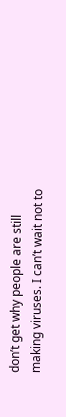don’t get why people are still making viruses. I can’t wait not to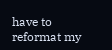have to reformat my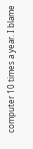computer 10 times a year. I blame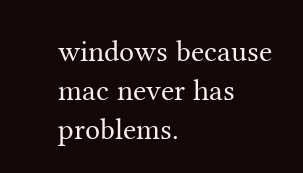windows because mac never has problems.